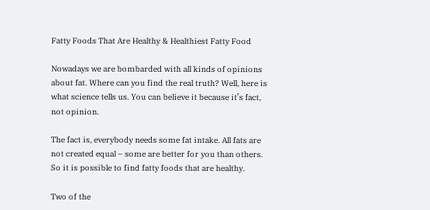Fatty Foods That Are Healthy & Healthiest Fatty Food

Nowadays we are bombarded with all kinds of opinions about fat. Where can you find the real truth? Well, here is what science tells us. You can believe it because it’s fact, not opinion.

The fact is, everybody needs some fat intake. All fats are not created equal – some are better for you than others. So it is possible to find fatty foods that are healthy.

Two of the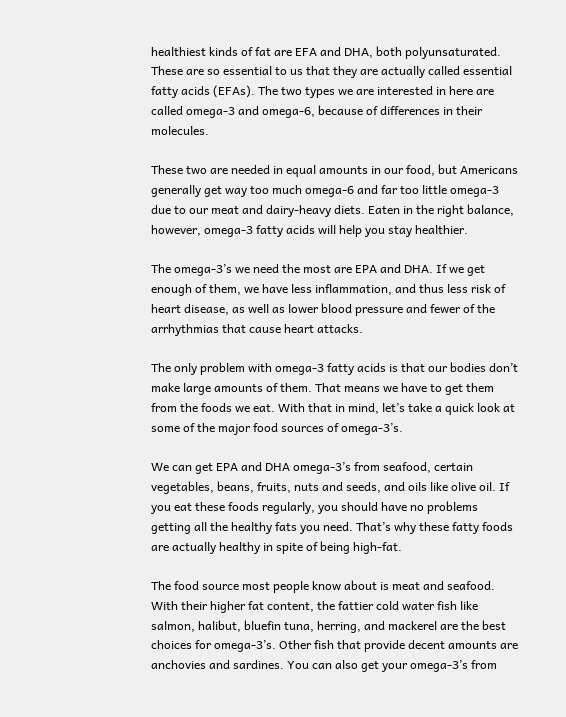healthiest kinds of fat are EFA and DHA, both polyunsaturated. These are so essential to us that they are actually called essential fatty acids (EFAs). The two types we are interested in here are called omega-3 and omega-6, because of differences in their molecules.

These two are needed in equal amounts in our food, but Americans generally get way too much omega-6 and far too little omega-3 due to our meat and dairy-heavy diets. Eaten in the right balance, however, omega-3 fatty acids will help you stay healthier.

The omega-3’s we need the most are EPA and DHA. If we get enough of them, we have less inflammation, and thus less risk of heart disease, as well as lower blood pressure and fewer of the arrhythmias that cause heart attacks.

The only problem with omega-3 fatty acids is that our bodies don’t make large amounts of them. That means we have to get them from the foods we eat. With that in mind, let’s take a quick look at some of the major food sources of omega-3’s.

We can get EPA and DHA omega-3’s from seafood, certain vegetables, beans, fruits, nuts and seeds, and oils like olive oil. If you eat these foods regularly, you should have no problems getting all the healthy fats you need. That’s why these fatty foods are actually healthy in spite of being high-fat.

The food source most people know about is meat and seafood. With their higher fat content, the fattier cold water fish like salmon, halibut, bluefin tuna, herring, and mackerel are the best choices for omega-3’s. Other fish that provide decent amounts are anchovies and sardines. You can also get your omega-3’s from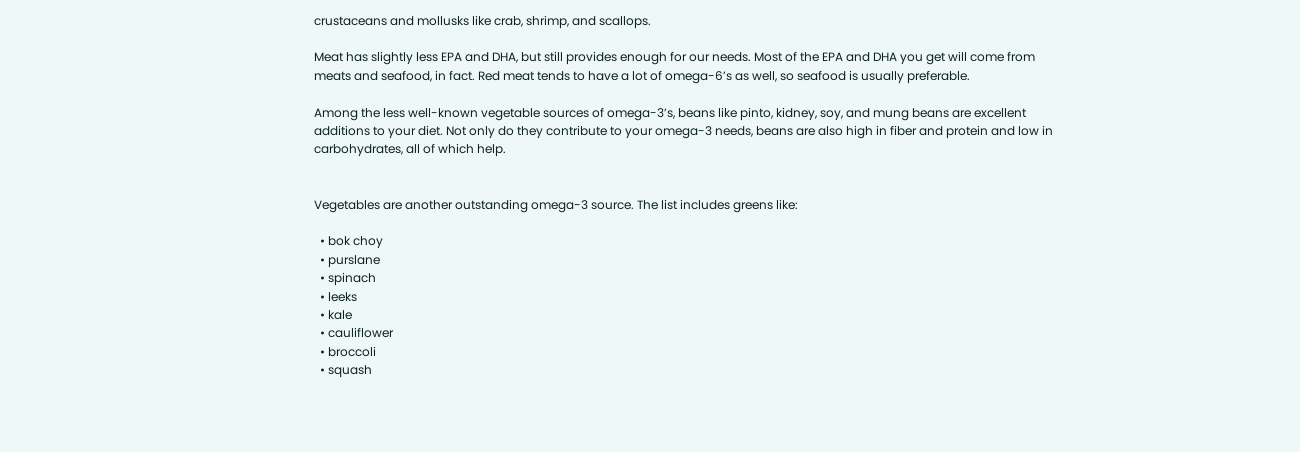crustaceans and mollusks like crab, shrimp, and scallops.

Meat has slightly less EPA and DHA, but still provides enough for our needs. Most of the EPA and DHA you get will come from meats and seafood, in fact. Red meat tends to have a lot of omega-6’s as well, so seafood is usually preferable.

Among the less well-known vegetable sources of omega-3’s, beans like pinto, kidney, soy, and mung beans are excellent additions to your diet. Not only do they contribute to your omega-3 needs, beans are also high in fiber and protein and low in carbohydrates, all of which help.


Vegetables are another outstanding omega-3 source. The list includes greens like:

  • bok choy
  • purslane
  • spinach
  • leeks
  • kale
  • cauliflower
  • broccoli
  • squash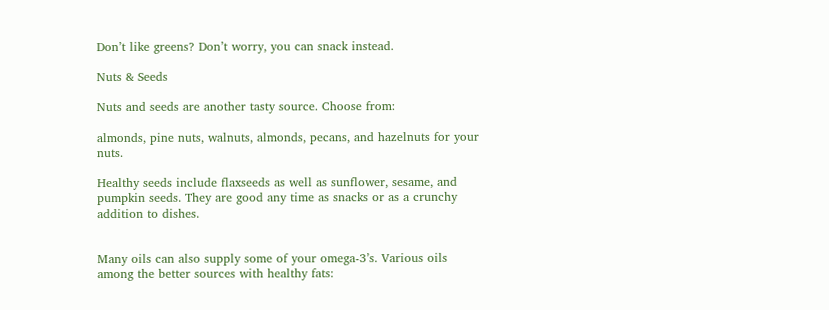Don’t like greens? Don’t worry, you can snack instead.

Nuts & Seeds

Nuts and seeds are another tasty source. Choose from:

almonds, pine nuts, walnuts, almonds, pecans, and hazelnuts for your nuts.

Healthy seeds include flaxseeds as well as sunflower, sesame, and pumpkin seeds. They are good any time as snacks or as a crunchy addition to dishes.


Many oils can also supply some of your omega-3’s. Various oils among the better sources with healthy fats: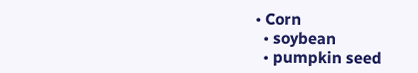• Corn
  • soybean
  • pumpkin seed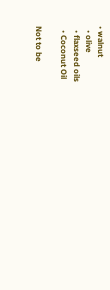• walnut
  • olive
  • flaxseed oils
  • Coconut Oil

Not to be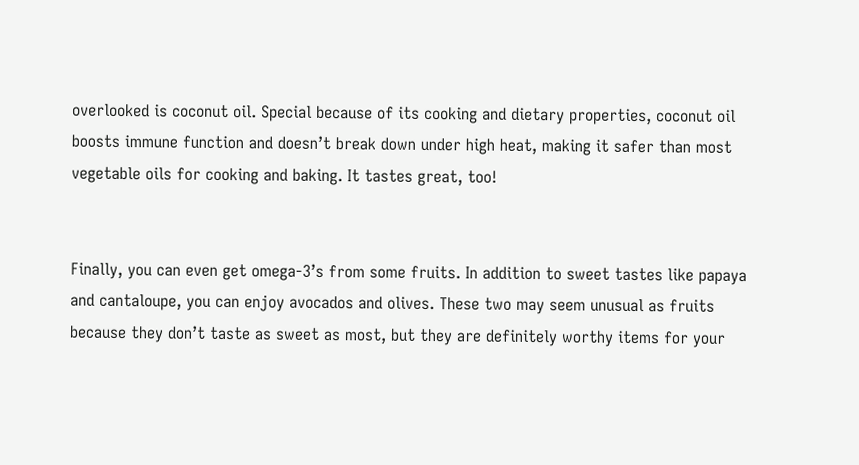overlooked is coconut oil. Special because of its cooking and dietary properties, coconut oil boosts immune function and doesn’t break down under high heat, making it safer than most vegetable oils for cooking and baking. It tastes great, too!


Finally, you can even get omega-3’s from some fruits. In addition to sweet tastes like papaya and cantaloupe, you can enjoy avocados and olives. These two may seem unusual as fruits because they don’t taste as sweet as most, but they are definitely worthy items for your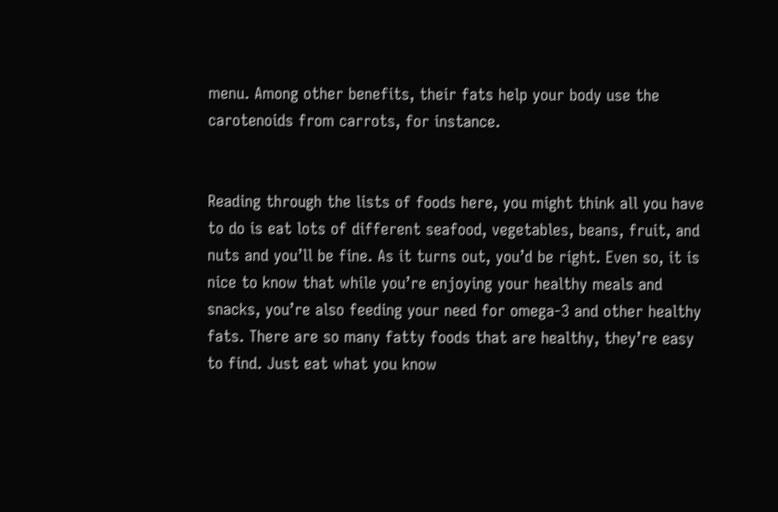menu. Among other benefits, their fats help your body use the carotenoids from carrots, for instance.


Reading through the lists of foods here, you might think all you have to do is eat lots of different seafood, vegetables, beans, fruit, and nuts and you’ll be fine. As it turns out, you’d be right. Even so, it is nice to know that while you’re enjoying your healthy meals and snacks, you’re also feeding your need for omega-3 and other healthy fats. There are so many fatty foods that are healthy, they’re easy to find. Just eat what you know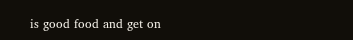is good food and get on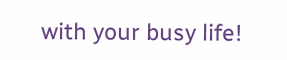with your busy life!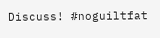Discuss! #noguiltfat